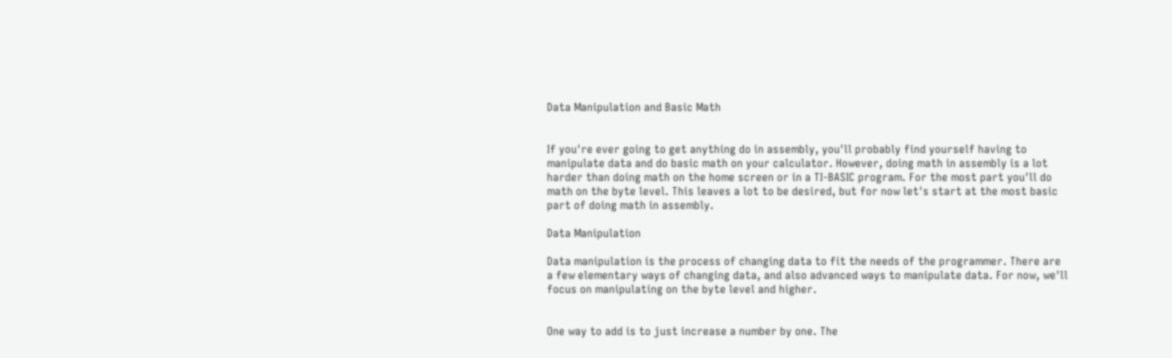Data Manipulation and Basic Math


If you're ever going to get anything do in assembly, you'll probably find yourself having to manipulate data and do basic math on your calculator. However, doing math in assembly is a lot harder than doing math on the home screen or in a TI-BASIC program. For the most part you'll do math on the byte level. This leaves a lot to be desired, but for now let's start at the most basic part of doing math in assembly.

Data Manipulation

Data manipulation is the process of changing data to fit the needs of the programmer. There are a few elementary ways of changing data, and also advanced ways to manipulate data. For now, we'll focus on manipulating on the byte level and higher.


One way to add is to just increase a number by one. The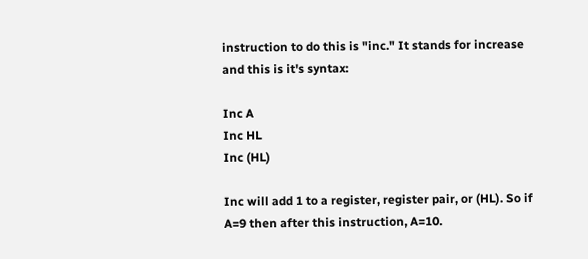instruction to do this is "inc." It stands for increase and this is it's syntax:

Inc A
Inc HL
Inc (HL)

Inc will add 1 to a register, register pair, or (HL). So if A=9 then after this instruction, A=10.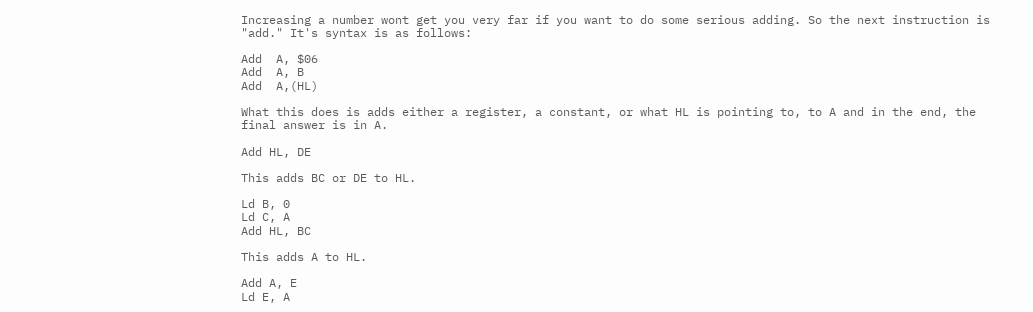Increasing a number wont get you very far if you want to do some serious adding. So the next instruction is "add." It's syntax is as follows:

Add  A, $06
Add  A, B
Add  A,(HL)

What this does is adds either a register, a constant, or what HL is pointing to, to A and in the end, the final answer is in A.

Add HL, DE

This adds BC or DE to HL.

Ld B, 0
Ld C, A
Add HL, BC

This adds A to HL.

Add A, E
Ld E, A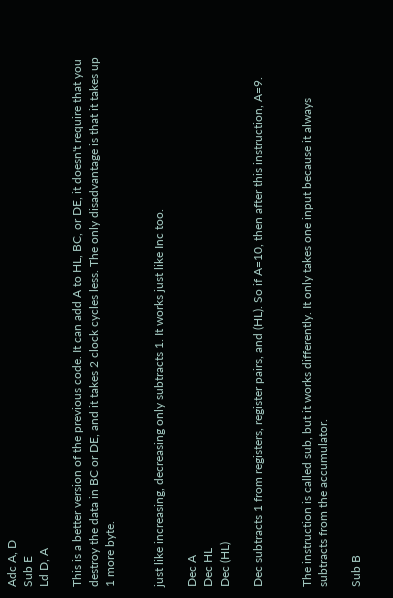Adc A, D
Sub E
Ld D, A

This is a better version of the previous code. It can add A to HL, BC, or DE, it doesn't require that you destroy the data in BC or DE, and it takes 2 clock cycles less. The only disadvantage is that it takes up 1 more byte.


just like increasing, decreasing only subtracts 1. It works just like Inc too.

Dec A
Dec HL
Dec (HL)

Dec subtracts 1 from registers, register pairs, and (HL). So if A=10, then after this instruction, A=9.


The instruction is called sub, but it works differently. It only takes one input because it always subtracts from the accumulator.

Sub B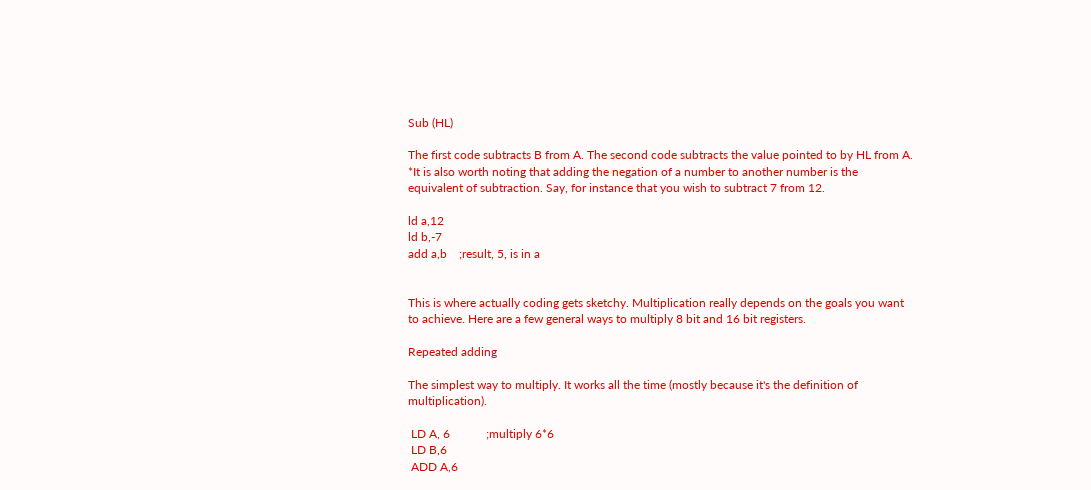Sub (HL)

The first code subtracts B from A. The second code subtracts the value pointed to by HL from A.
*It is also worth noting that adding the negation of a number to another number is the equivalent of subtraction. Say, for instance that you wish to subtract 7 from 12.

ld a,12
ld b,-7
add a,b    ;result, 5, is in a


This is where actually coding gets sketchy. Multiplication really depends on the goals you want to achieve. Here are a few general ways to multiply 8 bit and 16 bit registers.

Repeated adding

The simplest way to multiply. It works all the time (mostly because it's the definition of multiplication).

 LD A, 6            ;multiply 6*6
 LD B,6
 ADD A,6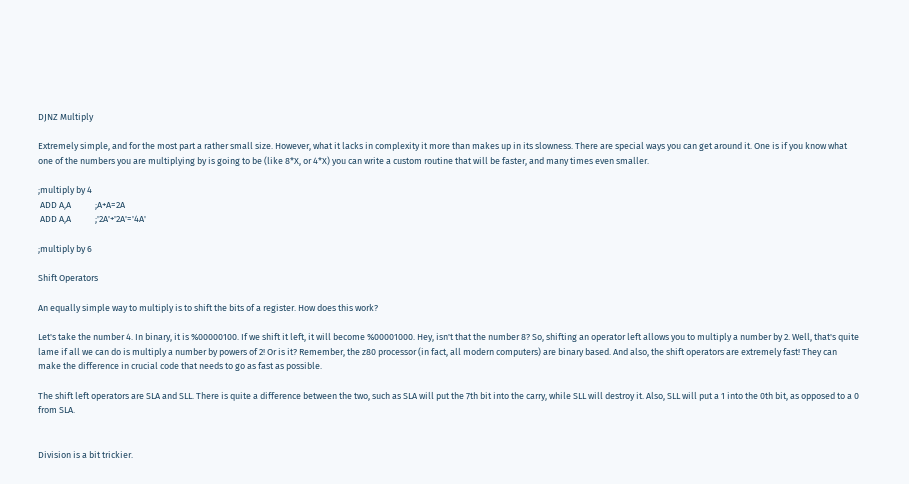DJNZ Multiply

Extremely simple, and for the most part a rather small size. However, what it lacks in complexity it more than makes up in its slowness. There are special ways you can get around it. One is if you know what one of the numbers you are multiplying by is going to be (like 8*X, or 4*X) you can write a custom routine that will be faster, and many times even smaller.

;multiply by 4
 ADD A,A            ;A+A=2A
 ADD A,A            ;'2A'+'2A'='4A'

;multiply by 6

Shift Operators

An equally simple way to multiply is to shift the bits of a register. How does this work?

Let's take the number 4. In binary, it is %00000100. If we shift it left, it will become %00001000. Hey, isn't that the number 8? So, shifting an operator left allows you to multiply a number by 2. Well, that's quite lame if all we can do is multiply a number by powers of 2! Or is it? Remember, the z80 processor (in fact, all modern computers) are binary based. And also, the shift operators are extremely fast! They can make the difference in crucial code that needs to go as fast as possible.

The shift left operators are SLA and SLL. There is quite a difference between the two, such as SLA will put the 7th bit into the carry, while SLL will destroy it. Also, SLL will put a 1 into the 0th bit, as opposed to a 0 from SLA.


Division is a bit trickier.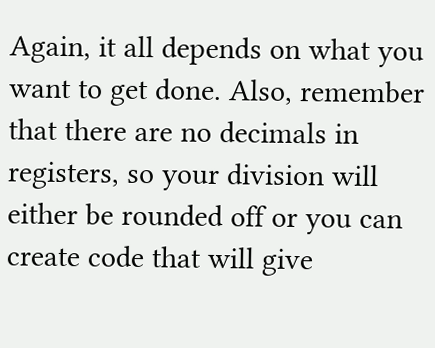Again, it all depends on what you want to get done. Also, remember that there are no decimals in registers, so your division will either be rounded off or you can create code that will give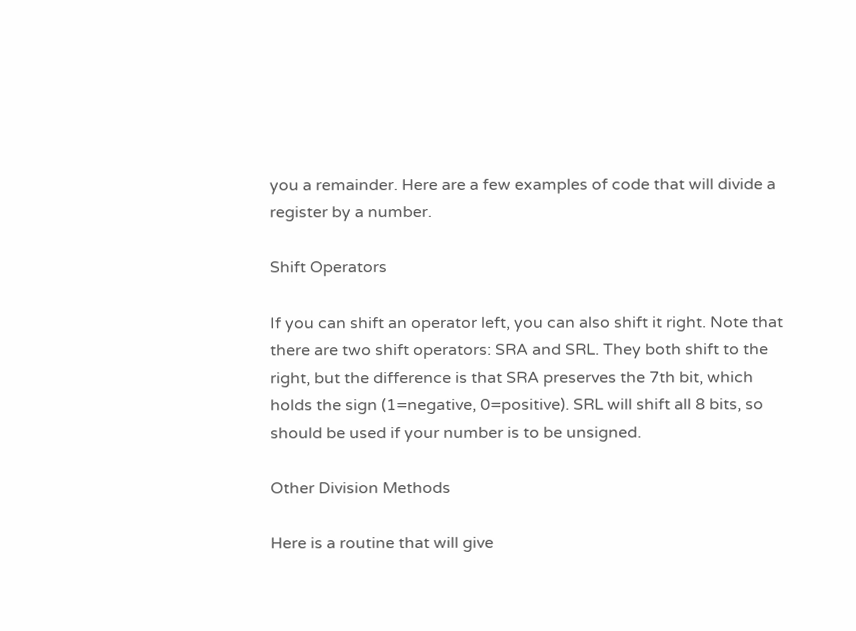you a remainder. Here are a few examples of code that will divide a register by a number.

Shift Operators

If you can shift an operator left, you can also shift it right. Note that there are two shift operators: SRA and SRL. They both shift to the right, but the difference is that SRA preserves the 7th bit, which holds the sign (1=negative, 0=positive). SRL will shift all 8 bits, so should be used if your number is to be unsigned.

Other Division Methods

Here is a routine that will give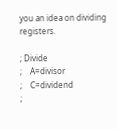you an idea on dividing registers.

; Divide
;    A=divisor
;    C=dividend
;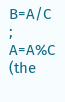B=A/C
;    A=A%C    (the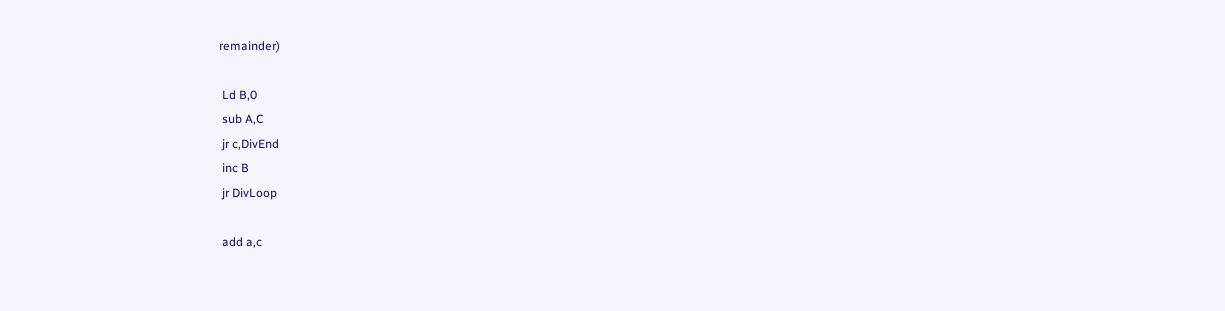remainder)

 Ld B,0
 sub A,C
 jr c,DivEnd
 inc B
 jr DivLoop

 add a,c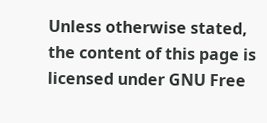Unless otherwise stated, the content of this page is licensed under GNU Free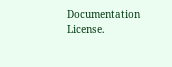Documentation License.